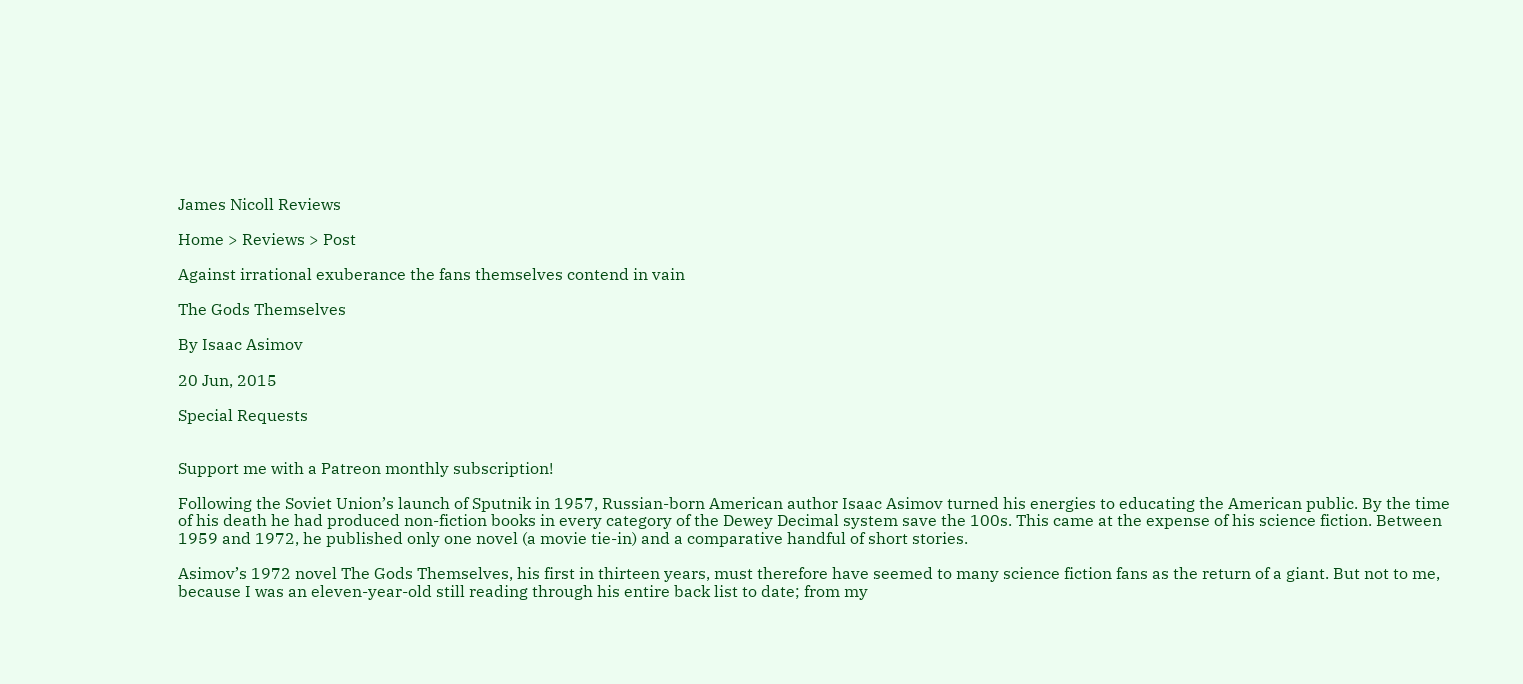James Nicoll Reviews

Home > Reviews > Post

Against irrational exuberance the fans themselves contend in vain

The Gods Themselves

By Isaac Asimov

20 Jun, 2015

Special Requests


Support me with a Patreon monthly subscription!

Following the Soviet Union’s launch of Sputnik in 1957, Russian-born American author Isaac Asimov turned his energies to educating the American public. By the time of his death he had produced non-fiction books in every category of the Dewey Decimal system save the 100s. This came at the expense of his science fiction. Between 1959 and 1972, he published only one novel (a movie tie-in) and a comparative handful of short stories.

Asimov’s 1972 novel The Gods Themselves, his first in thirteen years, must therefore have seemed to many science fiction fans as the return of a giant. But not to me, because I was an eleven-year-old still reading through his entire back list to date; from my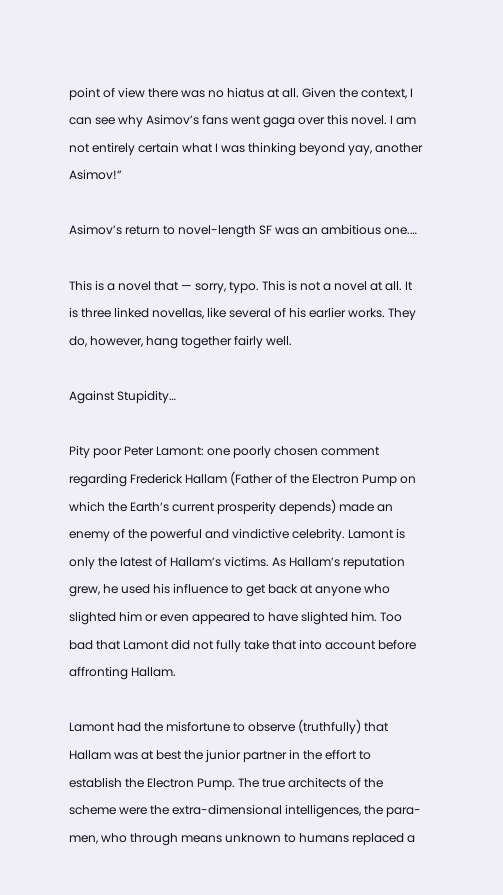point of view there was no hiatus at all. Given the context, I can see why Asimov’s fans went gaga over this novel. I am not entirely certain what I was thinking beyond yay, another Asimov!”

Asimov’s return to novel-length SF was an ambitious one.…

This is a novel that — sorry, typo. This is not a novel at all. It is three linked novellas, like several of his earlier works. They do, however, hang together fairly well.

Against Stupidity…

Pity poor Peter Lamont: one poorly chosen comment regarding Frederick Hallam (Father of the Electron Pump on which the Earth’s current prosperity depends) made an enemy of the powerful and vindictive celebrity. Lamont is only the latest of Hallam’s victims. As Hallam’s reputation grew, he used his influence to get back at anyone who slighted him or even appeared to have slighted him. Too bad that Lamont did not fully take that into account before affronting Hallam.

Lamont had the misfortune to observe (truthfully) that Hallam was at best the junior partner in the effort to establish the Electron Pump. The true architects of the scheme were the extra-dimensional intelligences, the para-men, who through means unknown to humans replaced a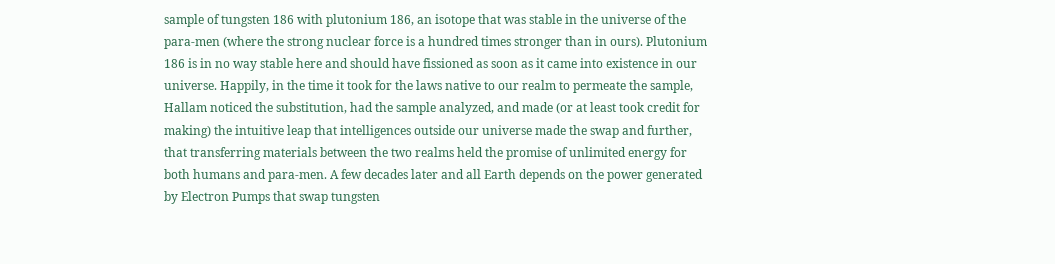sample of tungsten 186 with plutonium 186, an isotope that was stable in the universe of the para-men (where the strong nuclear force is a hundred times stronger than in ours). Plutonium 186 is in no way stable here and should have fissioned as soon as it came into existence in our universe. Happily, in the time it took for the laws native to our realm to permeate the sample, Hallam noticed the substitution, had the sample analyzed, and made (or at least took credit for making) the intuitive leap that intelligences outside our universe made the swap and further, that transferring materials between the two realms held the promise of unlimited energy for both humans and para-men. A few decades later and all Earth depends on the power generated by Electron Pumps that swap tungsten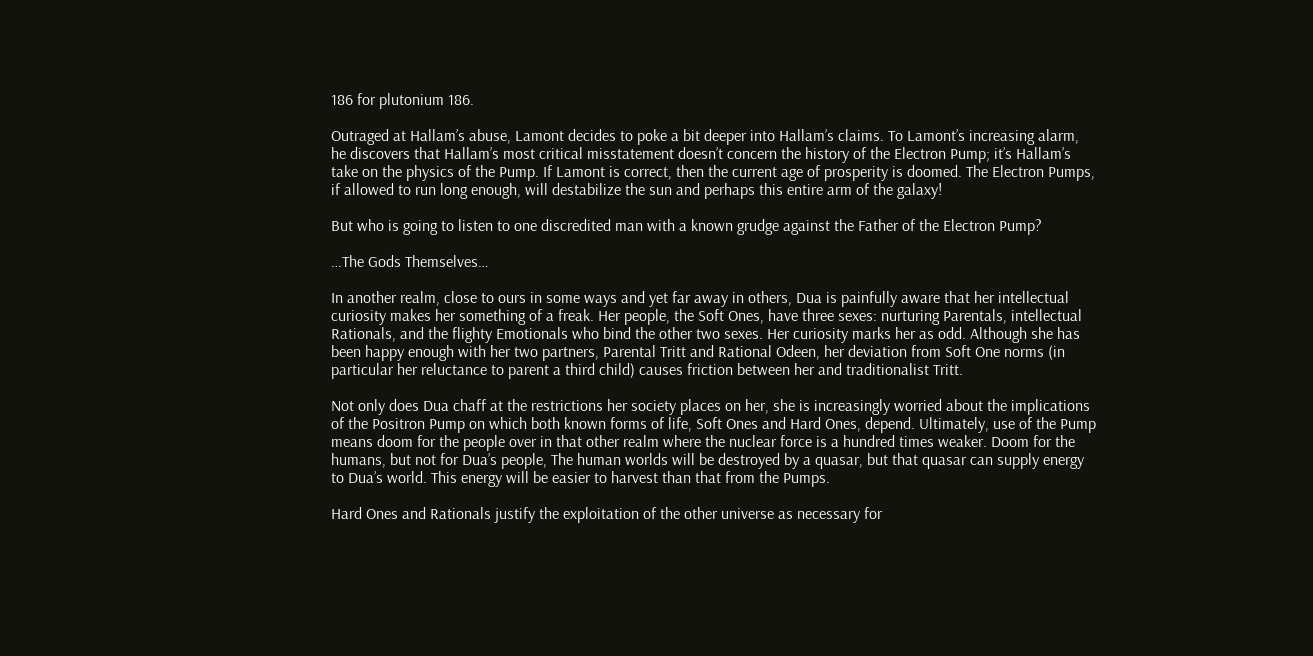186 for plutonium 186.

Outraged at Hallam’s abuse, Lamont decides to poke a bit deeper into Hallam’s claims. To Lamont’s increasing alarm, he discovers that Hallam’s most critical misstatement doesn’t concern the history of the Electron Pump; it’s Hallam’s take on the physics of the Pump. If Lamont is correct, then the current age of prosperity is doomed. The Electron Pumps, if allowed to run long enough, will destabilize the sun and perhaps this entire arm of the galaxy!

But who is going to listen to one discredited man with a known grudge against the Father of the Electron Pump?

…The Gods Themselves…

In another realm, close to ours in some ways and yet far away in others, Dua is painfully aware that her intellectual curiosity makes her something of a freak. Her people, the Soft Ones, have three sexes: nurturing Parentals, intellectual Rationals, and the flighty Emotionals who bind the other two sexes. Her curiosity marks her as odd. Although she has been happy enough with her two partners, Parental Tritt and Rational Odeen, her deviation from Soft One norms (in particular her reluctance to parent a third child) causes friction between her and traditionalist Tritt.

Not only does Dua chaff at the restrictions her society places on her, she is increasingly worried about the implications of the Positron Pump on which both known forms of life, Soft Ones and Hard Ones, depend. Ultimately, use of the Pump means doom for the people over in that other realm where the nuclear force is a hundred times weaker. Doom for the humans, but not for Dua’s people, The human worlds will be destroyed by a quasar, but that quasar can supply energy to Dua’s world. This energy will be easier to harvest than that from the Pumps.

Hard Ones and Rationals justify the exploitation of the other universe as necessary for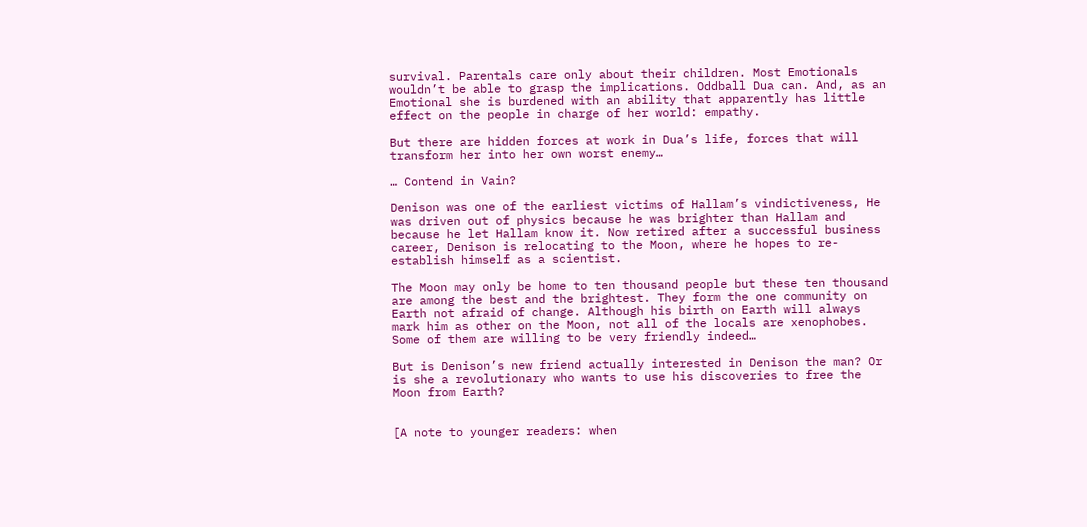survival. Parentals care only about their children. Most Emotionals wouldn’t be able to grasp the implications. Oddball Dua can. And, as an Emotional she is burdened with an ability that apparently has little effect on the people in charge of her world: empathy.

But there are hidden forces at work in Dua’s life, forces that will transform her into her own worst enemy…

… Contend in Vain?

Denison was one of the earliest victims of Hallam’s vindictiveness, He was driven out of physics because he was brighter than Hallam and because he let Hallam know it. Now retired after a successful business career, Denison is relocating to the Moon, where he hopes to re-establish himself as a scientist.

The Moon may only be home to ten thousand people but these ten thousand are among the best and the brightest. They form the one community on Earth not afraid of change. Although his birth on Earth will always mark him as other on the Moon, not all of the locals are xenophobes. Some of them are willing to be very friendly indeed…

But is Denison’s new friend actually interested in Denison the man? Or is she a revolutionary who wants to use his discoveries to free the Moon from Earth?


[A note to younger readers: when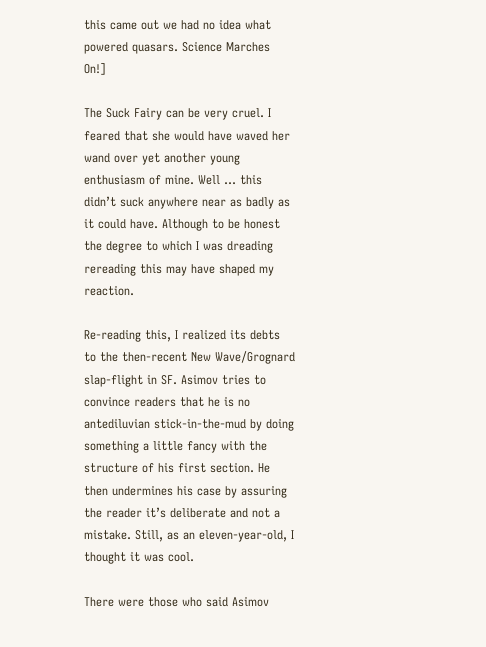this came out we had no idea what powered quasars. Science Marches On!]

The Suck Fairy can be very cruel. I feared that she would have waved her wand over yet another young enthusiasm of mine. Well … this didn’t suck anywhere near as badly as it could have. Although to be honest the degree to which I was dreading rereading this may have shaped my reaction.

Re-reading this, I realized its debts to the then-recent New Wave/Grognard slap-flight in SF. Asimov tries to convince readers that he is no antediluvian stick-in-the-mud by doing something a little fancy with the structure of his first section. He then undermines his case by assuring the reader it’s deliberate and not a mistake. Still, as an eleven-year-old, I thought it was cool.

There were those who said Asimov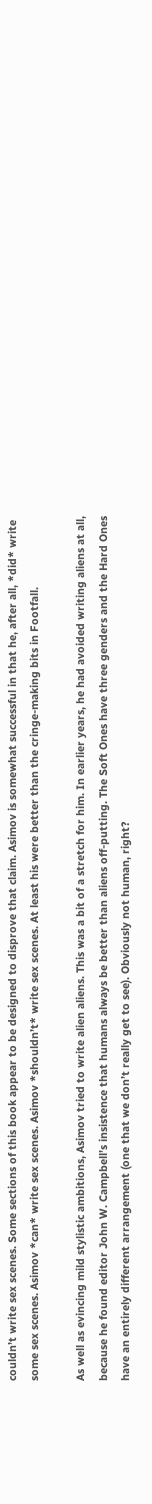couldn’t write sex scenes. Some sections of this book appear to be designed to disprove that claim. Asimov is somewhat successful in that he, after all, *did* write some sex scenes. Asimov *can* write sex scenes. Asimov *shouldn’t* write sex scenes. At least his were better than the cringe-making bits in Footfall.

As well as evincing mild stylistic ambitions, Asimov tried to write alien aliens. This was a bit of a stretch for him. In earlier years, he had avoided writing aliens at all, because he found editor John W. Campbell’s insistence that humans always be better than aliens off-putting. The Soft Ones have three genders and the Hard Ones have an entirely different arrangement (one that we don’t really get to see). Obviously not human, right?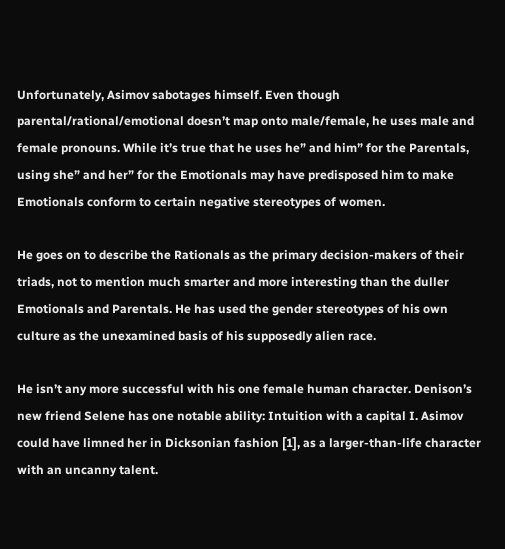Unfortunately, Asimov sabotages himself. Even though parental/rational/emotional doesn’t map onto male/female, he uses male and female pronouns. While it’s true that he uses he” and him” for the Parentals, using she” and her” for the Emotionals may have predisposed him to make Emotionals conform to certain negative stereotypes of women.

He goes on to describe the Rationals as the primary decision-makers of their triads, not to mention much smarter and more interesting than the duller Emotionals and Parentals. He has used the gender stereotypes of his own culture as the unexamined basis of his supposedly alien race.

He isn’t any more successful with his one female human character. Denison’s new friend Selene has one notable ability: Intuition with a capital I. Asimov could have limned her in Dicksonian fashion [1], as a larger-than-life character with an uncanny talent.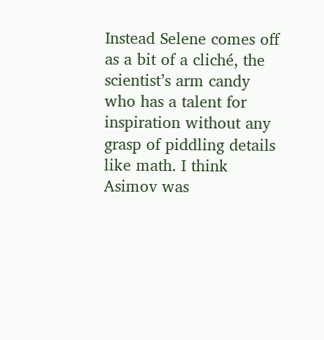Instead Selene comes off as a bit of a cliché, the scientist’s arm candy who has a talent for inspiration without any grasp of piddling details like math. I think Asimov was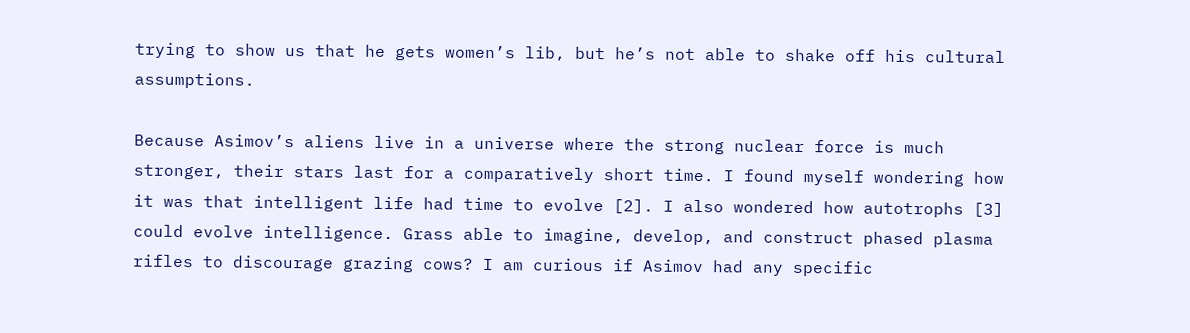trying to show us that he gets women’s lib, but he’s not able to shake off his cultural assumptions.

Because Asimov’s aliens live in a universe where the strong nuclear force is much stronger, their stars last for a comparatively short time. I found myself wondering how it was that intelligent life had time to evolve [2]. I also wondered how autotrophs [3] could evolve intelligence. Grass able to imagine, develop, and construct phased plasma rifles to discourage grazing cows? I am curious if Asimov had any specific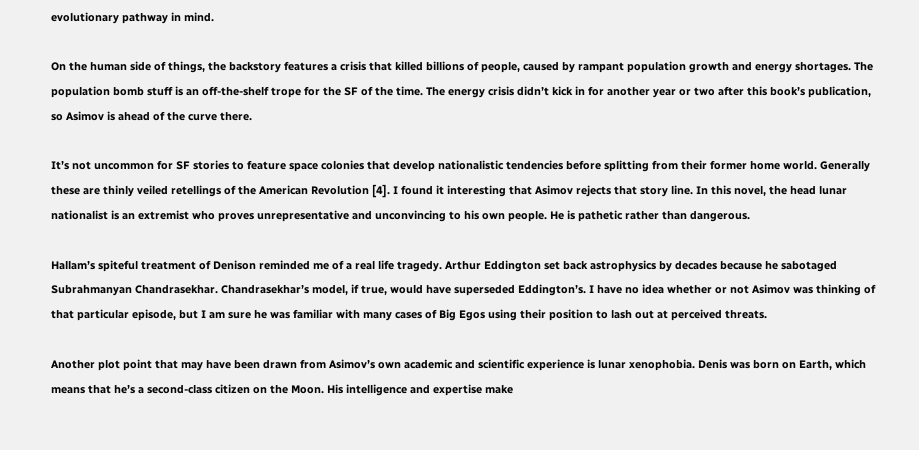evolutionary pathway in mind.

On the human side of things, the backstory features a crisis that killed billions of people, caused by rampant population growth and energy shortages. The population bomb stuff is an off-the-shelf trope for the SF of the time. The energy crisis didn’t kick in for another year or two after this book’s publication, so Asimov is ahead of the curve there.

It’s not uncommon for SF stories to feature space colonies that develop nationalistic tendencies before splitting from their former home world. Generally these are thinly veiled retellings of the American Revolution [4]. I found it interesting that Asimov rejects that story line. In this novel, the head lunar nationalist is an extremist who proves unrepresentative and unconvincing to his own people. He is pathetic rather than dangerous.

Hallam’s spiteful treatment of Denison reminded me of a real life tragedy. Arthur Eddington set back astrophysics by decades because he sabotaged Subrahmanyan Chandrasekhar. Chandrasekhar’s model, if true, would have superseded Eddington’s. I have no idea whether or not Asimov was thinking of that particular episode, but I am sure he was familiar with many cases of Big Egos using their position to lash out at perceived threats.

Another plot point that may have been drawn from Asimov’s own academic and scientific experience is lunar xenophobia. Denis was born on Earth, which means that he’s a second-class citizen on the Moon. His intelligence and expertise make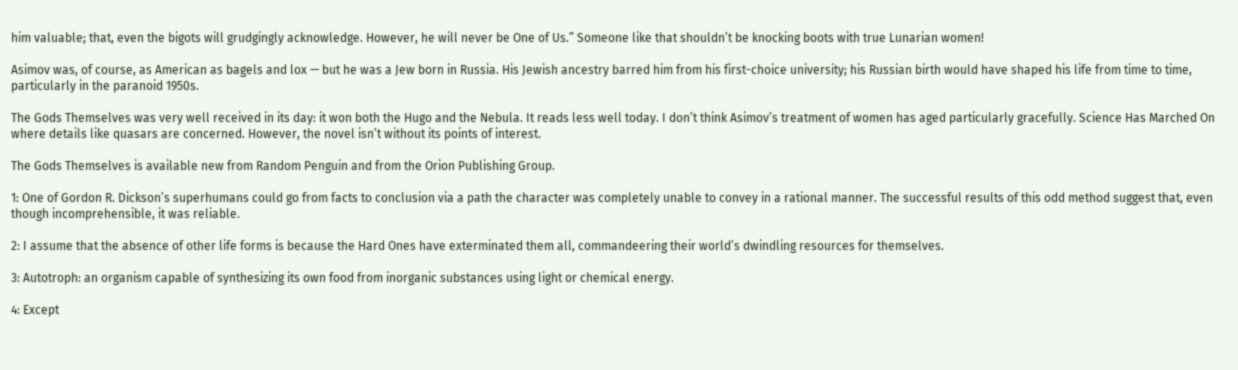him valuable; that, even the bigots will grudgingly acknowledge. However, he will never be One of Us.” Someone like that shouldn’t be knocking boots with true Lunarian women!

Asimov was, of course, as American as bagels and lox — but he was a Jew born in Russia. His Jewish ancestry barred him from his first-choice university; his Russian birth would have shaped his life from time to time, particularly in the paranoid 1950s.

The Gods Themselves was very well received in its day: it won both the Hugo and the Nebula. It reads less well today. I don’t think Asimov’s treatment of women has aged particularly gracefully. Science Has Marched On where details like quasars are concerned. However, the novel isn’t without its points of interest.

The Gods Themselves is available new from Random Penguin and from the Orion Publishing Group.

1: One of Gordon R. Dickson’s superhumans could go from facts to conclusion via a path the character was completely unable to convey in a rational manner. The successful results of this odd method suggest that, even though incomprehensible, it was reliable.

2: I assume that the absence of other life forms is because the Hard Ones have exterminated them all, commandeering their world’s dwindling resources for themselves.

3: Autotroph: an organism capable of synthesizing its own food from inorganic substances using light or chemical energy.

4: Except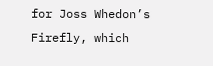for Joss Whedon’s Firefly, which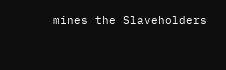mines the Slaveholders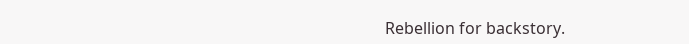Rebellion for backstory.